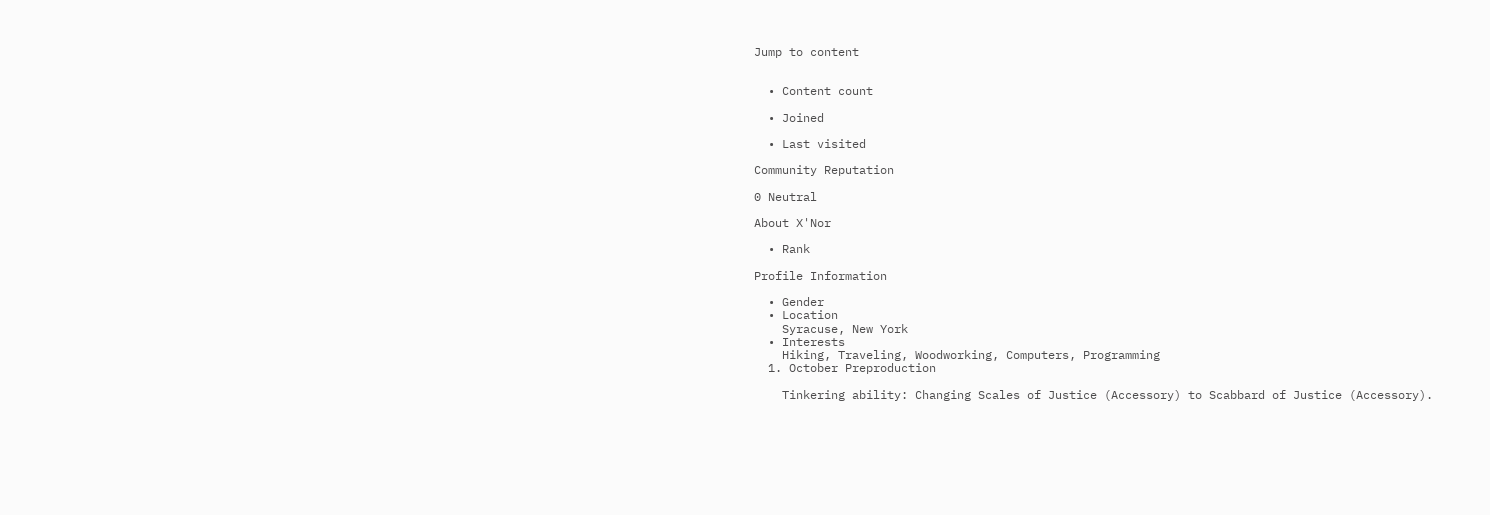Jump to content


  • Content count

  • Joined

  • Last visited

Community Reputation

0 Neutral

About X'Nor

  • Rank

Profile Information

  • Gender
  • Location
    Syracuse, New York
  • Interests
    Hiking, Traveling, Woodworking, Computers, Programming
  1. October Preproduction

    Tinkering ability: Changing Scales of Justice (Accessory) to Scabbard of Justice (Accessory).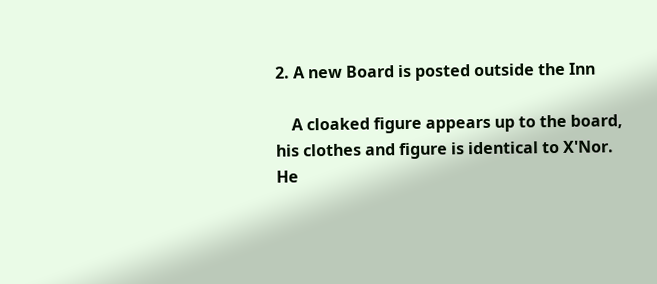2. A new Board is posted outside the Inn

    A cloaked figure appears up to the board, his clothes and figure is identical to X'Nor. He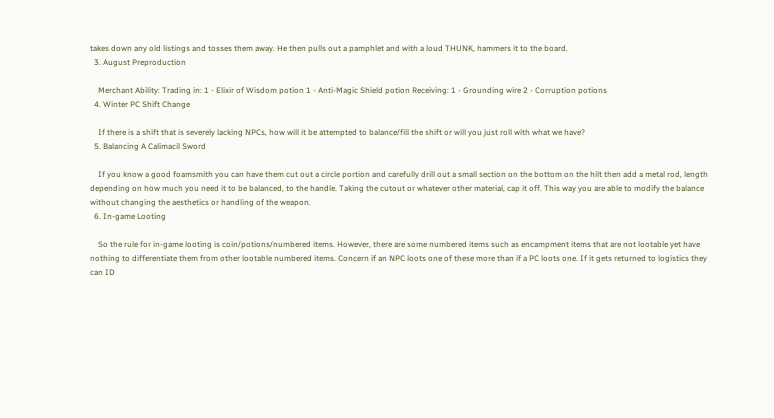takes down any old listings and tosses them away. He then pulls out a pamphlet and with a loud THUNK, hammers it to the board.
  3. August Preproduction

    Merchant Ability: Trading in: 1 - Elixir of Wisdom potion 1 - Anti-Magic Shield potion Receiving: 1 - Grounding wire 2 - Corruption potions
  4. Winter PC Shift Change

    If there is a shift that is severely lacking NPCs, how will it be attempted to balance/fill the shift or will you just roll with what we have?
  5. Balancing A Calimacil Sword

    If you know a good foamsmith you can have them cut out a circle portion and carefully drill out a small section on the bottom on the hilt then add a metal rod, length depending on how much you need it to be balanced, to the handle. Taking the cutout or whatever other material, cap it off. This way you are able to modify the balance without changing the aesthetics or handling of the weapon.
  6. In-game Looting

    So the rule for in-game looting is coin/potions/numbered items. However, there are some numbered items such as encampment items that are not lootable yet have nothing to differentiate them from other lootable numbered items. Concern if an NPC loots one of these more than if a PC loots one. If it gets returned to logistics they can ID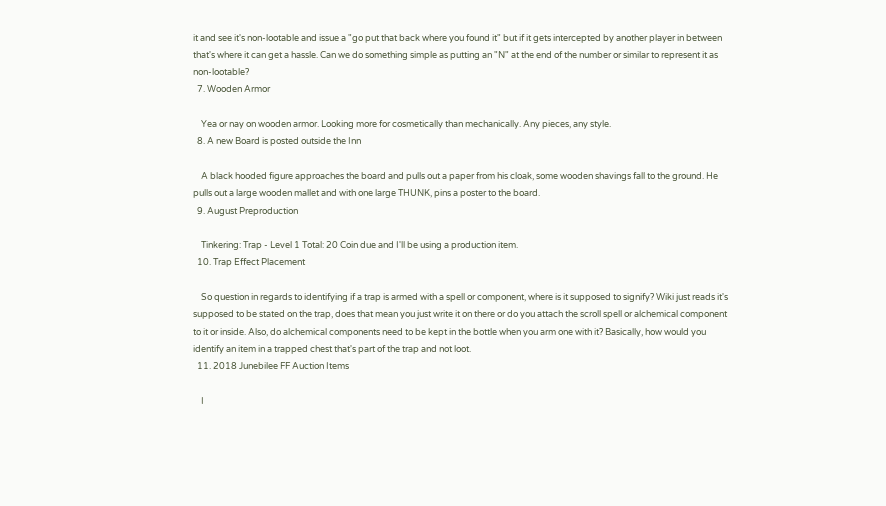it and see it's non-lootable and issue a "go put that back where you found it" but if it gets intercepted by another player in between that's where it can get a hassle. Can we do something simple as putting an "N" at the end of the number or similar to represent it as non-lootable?
  7. Wooden Armor

    Yea or nay on wooden armor. Looking more for cosmetically than mechanically. Any pieces, any style.
  8. A new Board is posted outside the Inn

    A black hooded figure approaches the board and pulls out a paper from his cloak, some wooden shavings fall to the ground. He pulls out a large wooden mallet and with one large THUNK, pins a poster to the board.
  9. August Preproduction

    Tinkering: Trap - Level 1 Total: 20 Coin due and I'll be using a production item.
  10. Trap Effect Placement

    So question in regards to identifying if a trap is armed with a spell or component, where is it supposed to signify? Wiki just reads it's supposed to be stated on the trap, does that mean you just write it on there or do you attach the scroll spell or alchemical component to it or inside. Also, do alchemical components need to be kept in the bottle when you arm one with it? Basically, how would you identify an item in a trapped chest that's part of the trap and not loot.
  11. 2018 Junebilee FF Auction Items

    I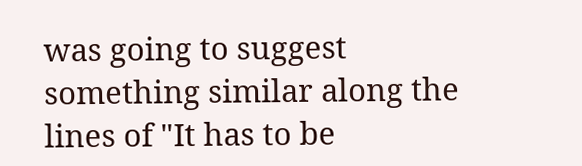was going to suggest something similar along the lines of "It has to be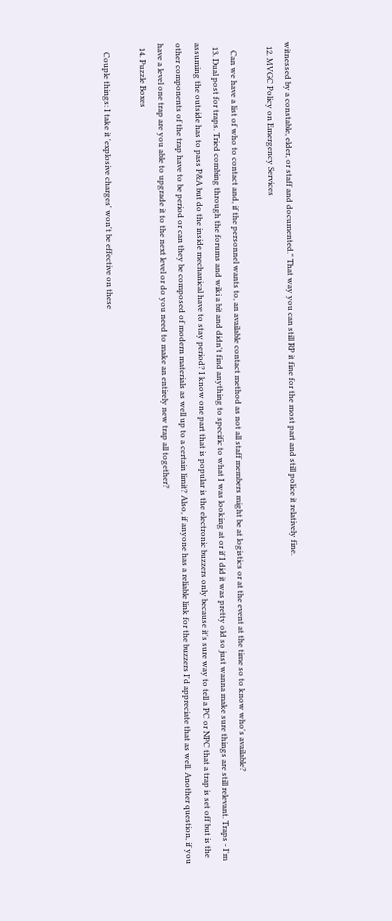witnessed by a constable, elder, or staff and documented." That way you can still RP it fine for the most part and still police it relatively fine.
  12. MVGC Policy on Emergency Services

    Can we have a list of who to contact and, if the personnel wants to, an available contact method as not all staff members might be at logistics or at the event at the time so to know who's available?
  13. Dual post for traps. Tried combing through the forums and wiki a bit and didn't find anything to specific to what I was looking at or if I did it was pretty old so just wanna make sure things are still relevant. Traps - I'm assuming the outside has to pass P&A but do the inside mechanical have to stay period? I know one part that is popular is the electronic buzzers only because it's sure way to tell a PC or NPC that a trap is set off but is the other components of the trap have to be period or can they be composed of modern materials as well up to a certain limit? Also, if anyone has a reliable link for the buzzers I'd appreciate that as well. Another question, if you have a level one trap are you able to upgrade it to the next level or do you need to make an entirely new trap all together?
  14. Puzzle Boxes

    Couple things: I take it 'explosive charges' won't be effective on these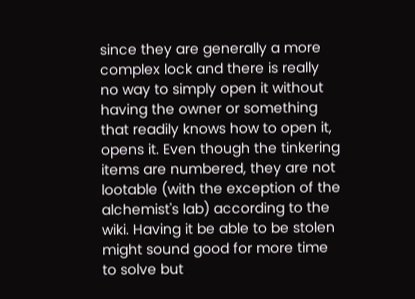since they are generally a more complex lock and there is really no way to simply open it without having the owner or something that readily knows how to open it, opens it. Even though the tinkering items are numbered, they are not lootable (with the exception of the alchemist's lab) according to the wiki. Having it be able to be stolen might sound good for more time to solve but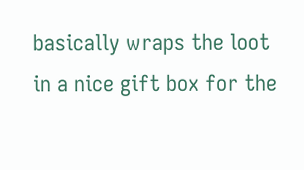basically wraps the loot in a nice gift box for the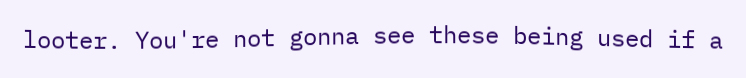looter. You're not gonna see these being used if a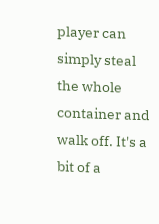player can simply steal the whole container and walk off. It's a bit of a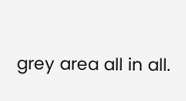grey area all in all.